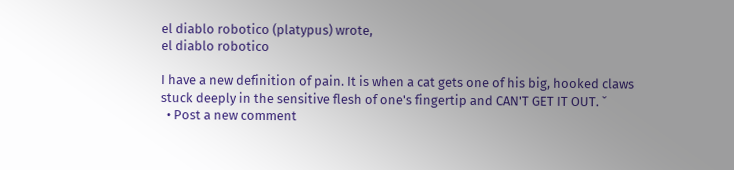el diablo robotico (platypus) wrote,
el diablo robotico

I have a new definition of pain. It is when a cat gets one of his big, hooked claws stuck deeply in the sensitive flesh of one's fingertip and CAN'T GET IT OUT. ˇ
  • Post a new comment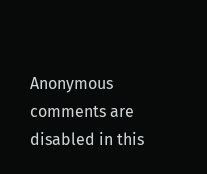Anonymous comments are disabled in this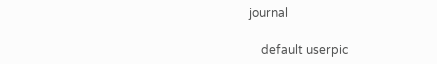journal

    default userpic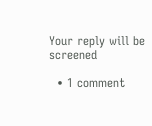Your reply will be screened

  • 1 comment